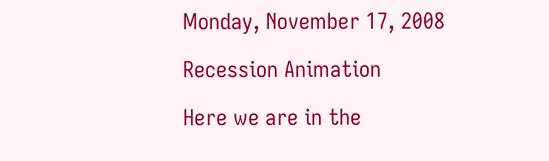Monday, November 17, 2008

Recession Animation

Here we are in the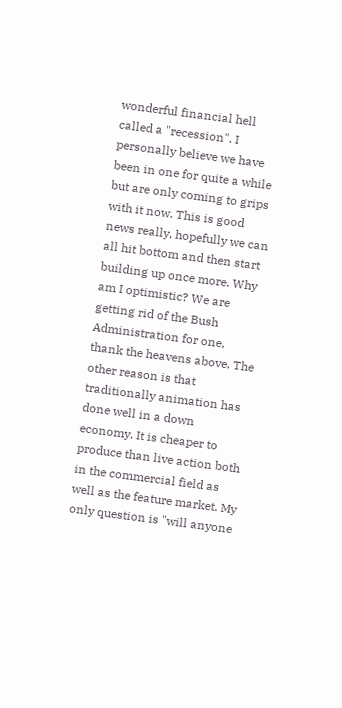wonderful financial hell called a "recession". I personally believe we have been in one for quite a while but are only coming to grips with it now. This is good news really, hopefully we can all hit bottom and then start building up once more. Why am I optimistic? We are getting rid of the Bush Administration for one, thank the heavens above. The other reason is that traditionally animation has done well in a down economy. It is cheaper to produce than live action both in the commercial field as well as the feature market. My only question is "will anyone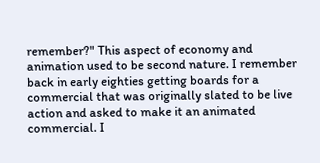remember?" This aspect of economy and animation used to be second nature. I remember back in early eighties getting boards for a commercial that was originally slated to be live action and asked to make it an animated commercial. I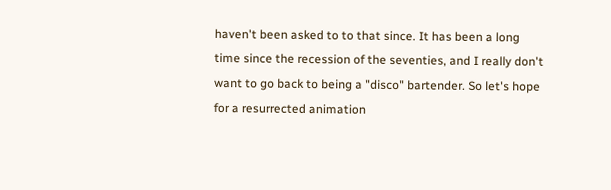haven't been asked to to that since. It has been a long time since the recession of the seventies, and I really don't want to go back to being a "disco" bartender. So let's hope for a resurrected animation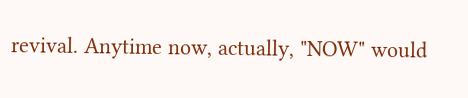revival. Anytime now, actually, "NOW" would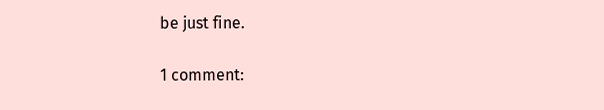be just fine.

1 comment: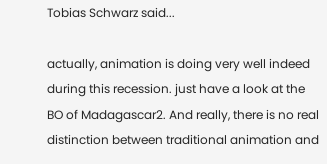Tobias Schwarz said...

actually, animation is doing very well indeed during this recession. just have a look at the BO of Madagascar2. And really, there is no real distinction between traditional animation and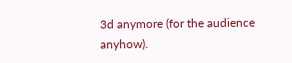3d anymore (for the audience anyhow).